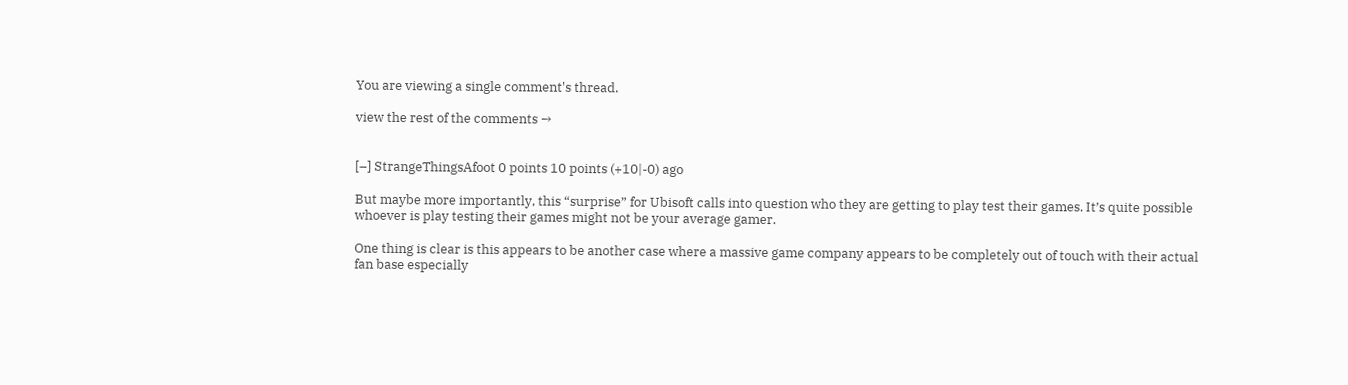You are viewing a single comment's thread.

view the rest of the comments →


[–] StrangeThingsAfoot 0 points 10 points (+10|-0) ago

But maybe more importantly, this “surprise” for Ubisoft calls into question who they are getting to play test their games. It’s quite possible whoever is play testing their games might not be your average gamer.

One thing is clear is this appears to be another case where a massive game company appears to be completely out of touch with their actual fan base especially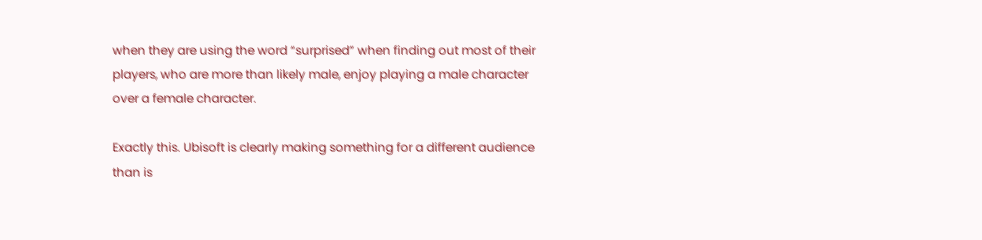when they are using the word “surprised” when finding out most of their players, who are more than likely male, enjoy playing a male character over a female character.

Exactly this. Ubisoft is clearly making something for a different audience than is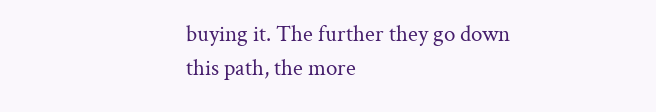buying it. The further they go down this path, the more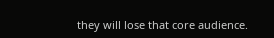they will lose that core audience.